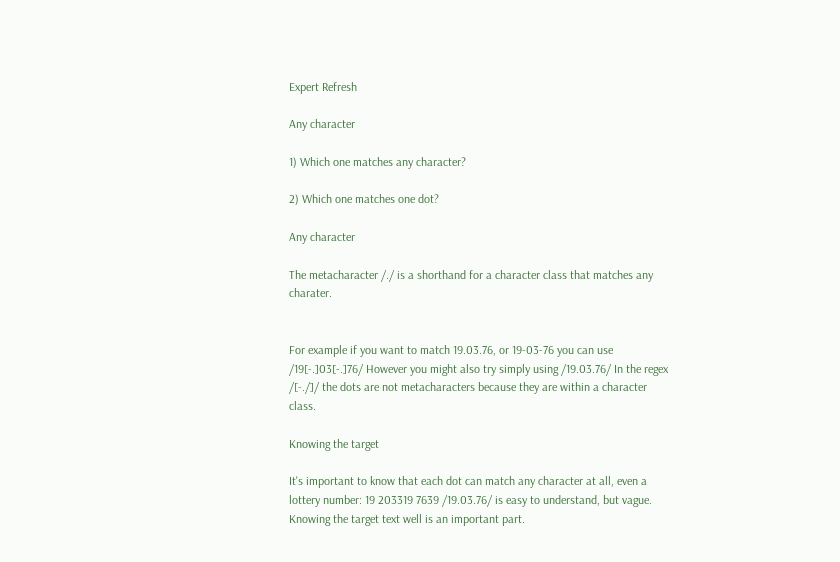Expert Refresh

Any character

1) Which one matches any character?

2) Which one matches one dot?

Any character

The metacharacter /./ is a shorthand for a character class that matches any charater.


For example if you want to match 19.03.76, or 19-03-76 you can use /19[-.]03[-.]76/ However you might also try simply using /19.03.76/ In the regex /[-./]/ the dots are not metacharacters because they are within a character class.

Knowing the target

It's important to know that each dot can match any character at all, even a lottery number: 19 203319 7639 /19.03.76/ is easy to understand, but vague. Knowing the target text well is an important part.